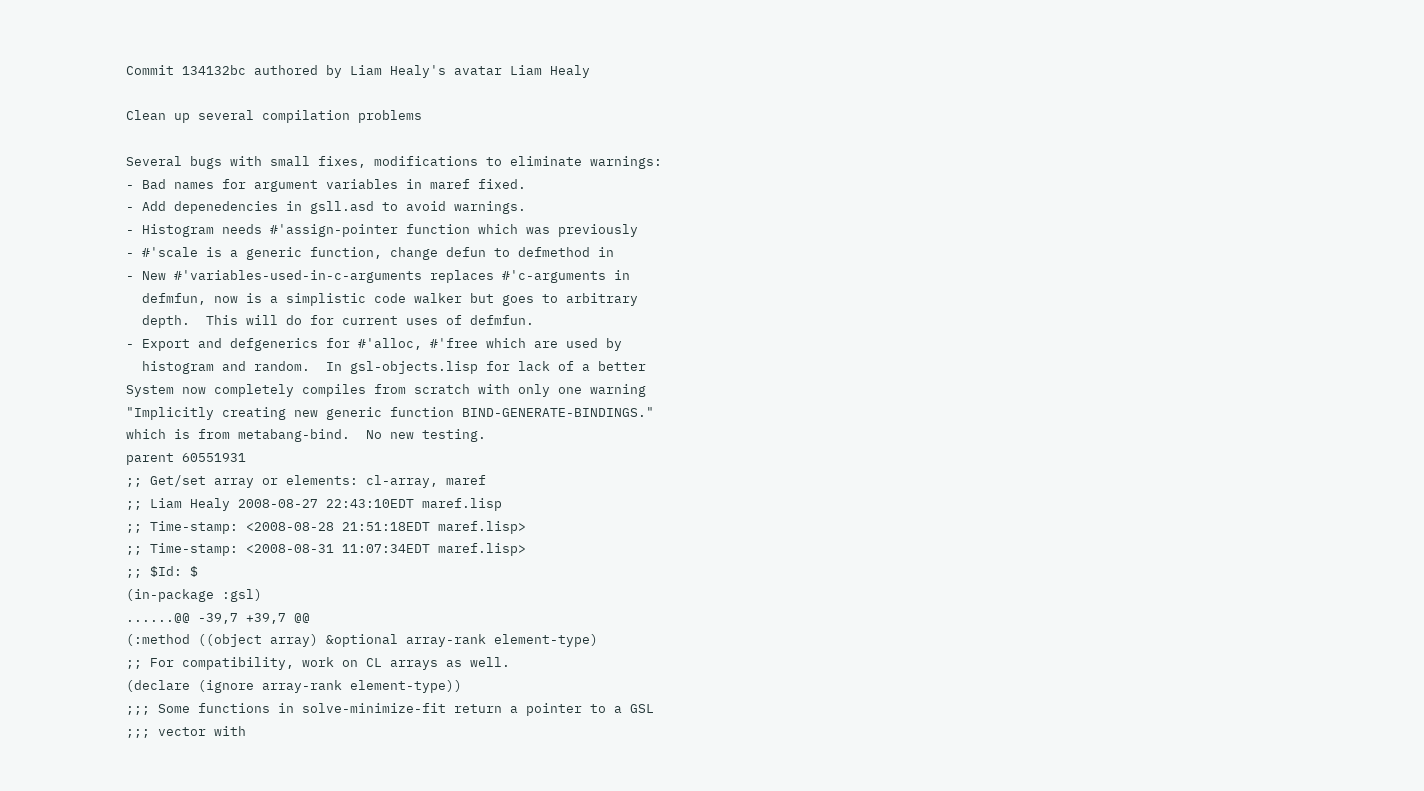Commit 134132bc authored by Liam Healy's avatar Liam Healy

Clean up several compilation problems

Several bugs with small fixes, modifications to eliminate warnings:
- Bad names for argument variables in maref fixed.
- Add depenedencies in gsll.asd to avoid warnings.
- Histogram needs #'assign-pointer function which was previously
- #'scale is a generic function, change defun to defmethod in
- New #'variables-used-in-c-arguments replaces #'c-arguments in
  defmfun, now is a simplistic code walker but goes to arbitrary
  depth.  This will do for current uses of defmfun.
- Export and defgenerics for #'alloc, #'free which are used by
  histogram and random.  In gsl-objects.lisp for lack of a better
System now completely compiles from scratch with only one warning
"Implicitly creating new generic function BIND-GENERATE-BINDINGS."
which is from metabang-bind.  No new testing.
parent 60551931
;; Get/set array or elements: cl-array, maref
;; Liam Healy 2008-08-27 22:43:10EDT maref.lisp
;; Time-stamp: <2008-08-28 21:51:18EDT maref.lisp>
;; Time-stamp: <2008-08-31 11:07:34EDT maref.lisp>
;; $Id: $
(in-package :gsl)
......@@ -39,7 +39,7 @@
(:method ((object array) &optional array-rank element-type)
;; For compatibility, work on CL arrays as well.
(declare (ignore array-rank element-type))
;;; Some functions in solve-minimize-fit return a pointer to a GSL
;;; vector with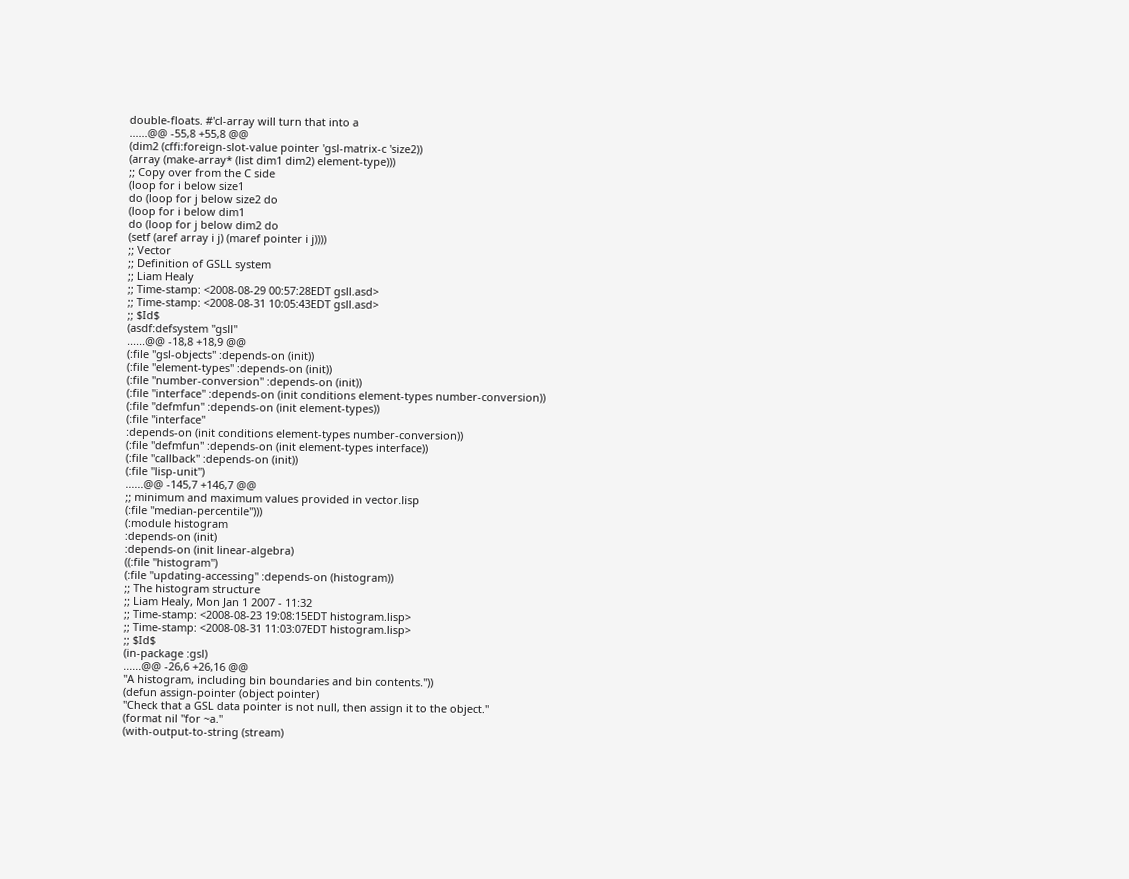double-floats. #'cl-array will turn that into a
......@@ -55,8 +55,8 @@
(dim2 (cffi:foreign-slot-value pointer 'gsl-matrix-c 'size2))
(array (make-array* (list dim1 dim2) element-type)))
;; Copy over from the C side
(loop for i below size1
do (loop for j below size2 do
(loop for i below dim1
do (loop for j below dim2 do
(setf (aref array i j) (maref pointer i j))))
;; Vector
;; Definition of GSLL system
;; Liam Healy
;; Time-stamp: <2008-08-29 00:57:28EDT gsll.asd>
;; Time-stamp: <2008-08-31 10:05:43EDT gsll.asd>
;; $Id$
(asdf:defsystem "gsll"
......@@ -18,8 +18,9 @@
(:file "gsl-objects" :depends-on (init))
(:file "element-types" :depends-on (init))
(:file "number-conversion" :depends-on (init))
(:file "interface" :depends-on (init conditions element-types number-conversion))
(:file "defmfun" :depends-on (init element-types))
(:file "interface"
:depends-on (init conditions element-types number-conversion))
(:file "defmfun" :depends-on (init element-types interface))
(:file "callback" :depends-on (init))
(:file "lisp-unit")
......@@ -145,7 +146,7 @@
;; minimum and maximum values provided in vector.lisp
(:file "median-percentile")))
(:module histogram
:depends-on (init)
:depends-on (init linear-algebra)
((:file "histogram")
(:file "updating-accessing" :depends-on (histogram))
;; The histogram structure
;; Liam Healy, Mon Jan 1 2007 - 11:32
;; Time-stamp: <2008-08-23 19:08:15EDT histogram.lisp>
;; Time-stamp: <2008-08-31 11:03:07EDT histogram.lisp>
;; $Id$
(in-package :gsl)
......@@ -26,6 +26,16 @@
"A histogram, including bin boundaries and bin contents."))
(defun assign-pointer (object pointer)
"Check that a GSL data pointer is not null, then assign it to the object."
(format nil "for ~a."
(with-output-to-string (stream)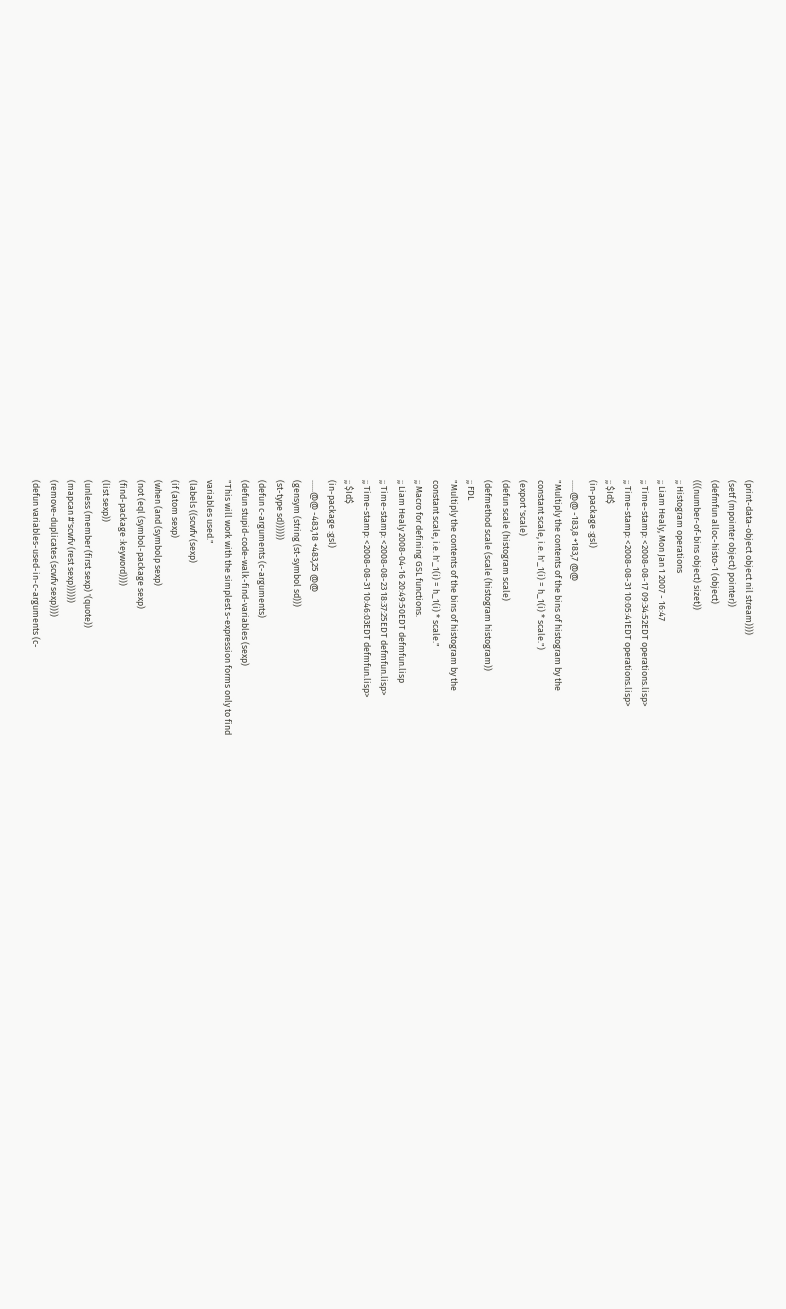(print-data-object object nil stream))))
(setf (mpointer object) pointer))
(defmfun alloc-histo-1 (object)
(((number-of-bins object) sizet))
;; Histogram operations
;; Liam Healy, Mon Jan 1 2007 - 16:47
;; Time-stamp: <2008-08-17 09:34:52EDT operations.lisp>
;; Time-stamp: <2008-08-31 10:05:41EDT operations.lisp>
;; $Id$
(in-package :gsl)
......@@ -183,8 +183,7 @@
"Multiply the contents of the bins of histogram by the
constant scale, i.e. h'_1(i) = h_1(i) * scale.")
(export 'scale)
(defun scale (histogram scale)
(defmethod scale (scale (histogram histogram))
;; FDL
"Multiply the contents of the bins of histogram by the
constant scale, i.e. h'_1(i) = h_1(i) * scale."
;; Macro for defining GSL functions.
;; Liam Healy 2008-04-16 20:49:50EDT defmfun.lisp
;; Time-stamp: <2008-08-23 18:37:25EDT defmfun.lisp>
;; Time-stamp: <2008-08-31 10:46:03EDT defmfun.lisp>
;; $Id$
(in-package :gsl)
......@@ -483,18 +483,25 @@
(gensym (string (st-symbol sd)))
(st-type sd))))))
(defun c-arguments (c-arguments)
(defun stupid-code-walk-find-variables (sexp)
"This will work with the simplest s-expression forms only to find
variables used."
(labels ((scwfv (sexp)
(if (atom sexp)
(when (and (symbolp sexp)
(not (eql (symbol-package sexp)
(find-package :keyword))))
(list sexp))
(unless (member (first sexp) '(quote))
(mapcan #'scwfv (rest sexp))))))
(remove-duplicates (scwfv sexp))))
(defun variables-used-in-c-arguments (c-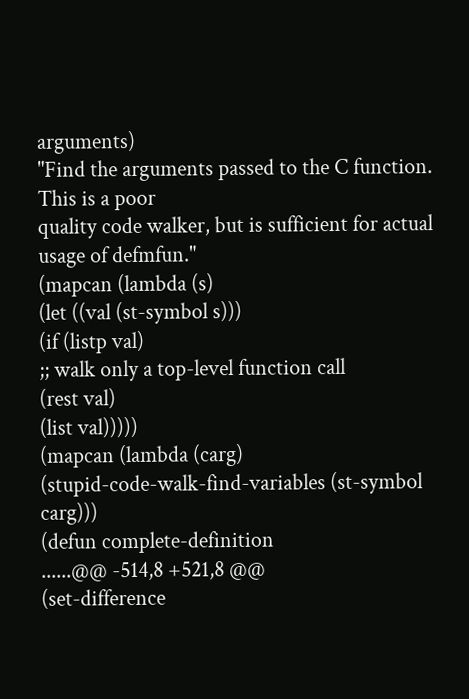arguments)
"Find the arguments passed to the C function. This is a poor
quality code walker, but is sufficient for actual usage of defmfun."
(mapcan (lambda (s)
(let ((val (st-symbol s)))
(if (listp val)
;; walk only a top-level function call
(rest val)
(list val)))))
(mapcan (lambda (carg)
(stupid-code-walk-find-variables (st-symbol carg)))
(defun complete-definition
......@@ -514,8 +521,8 @@
(set-difference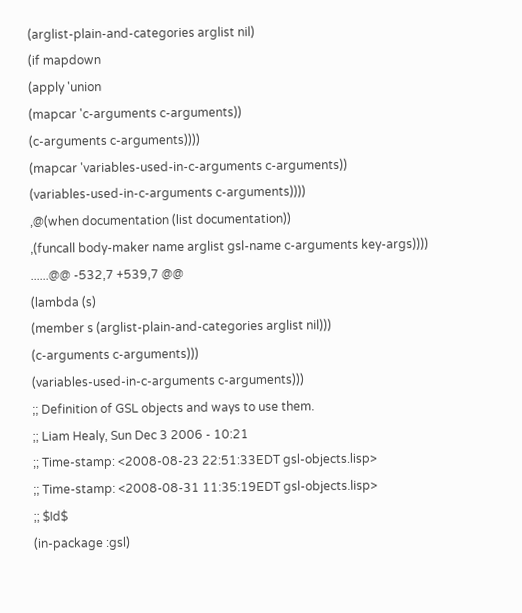(arglist-plain-and-categories arglist nil)
(if mapdown
(apply 'union
(mapcar 'c-arguments c-arguments))
(c-arguments c-arguments))))
(mapcar 'variables-used-in-c-arguments c-arguments))
(variables-used-in-c-arguments c-arguments))))
,@(when documentation (list documentation))
,(funcall body-maker name arglist gsl-name c-arguments key-args))))
......@@ -532,7 +539,7 @@
(lambda (s)
(member s (arglist-plain-and-categories arglist nil)))
(c-arguments c-arguments)))
(variables-used-in-c-arguments c-arguments)))
;; Definition of GSL objects and ways to use them.
;; Liam Healy, Sun Dec 3 2006 - 10:21
;; Time-stamp: <2008-08-23 22:51:33EDT gsl-objects.lisp>
;; Time-stamp: <2008-08-31 11:35:19EDT gsl-objects.lisp>
;; $Id$
(in-package :gsl)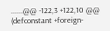......@@ -122,3 +122,10 @@
(defconstant +foreign-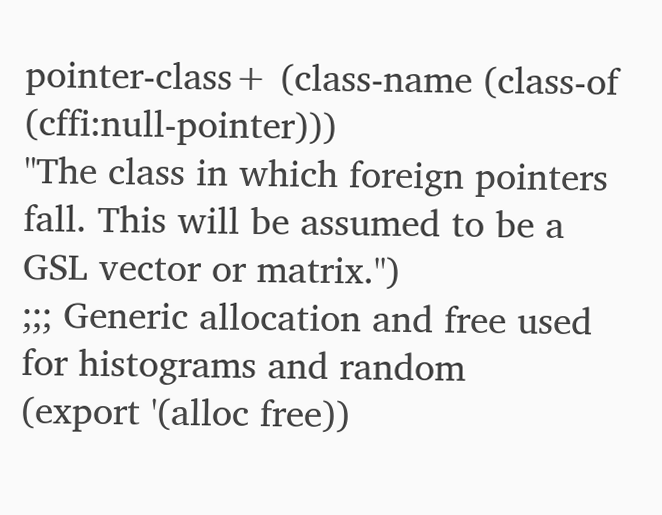pointer-class+ (class-name (class-of (cffi:null-pointer)))
"The class in which foreign pointers fall. This will be assumed to be a
GSL vector or matrix.")
;;; Generic allocation and free used for histograms and random
(export '(alloc free))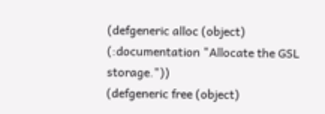(defgeneric alloc (object)
(:documentation "Allocate the GSL storage."))
(defgeneric free (object)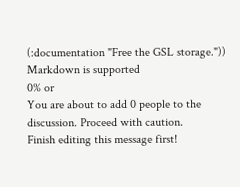(:documentation "Free the GSL storage."))
Markdown is supported
0% or
You are about to add 0 people to the discussion. Proceed with caution.
Finish editing this message first!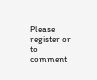Please register or to comment